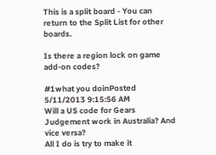This is a split board - You can return to the Split List for other boards.

Is there a region lock on game add-on codes?

#1what you doinPosted 5/11/2013 9:15:56 AM
Will a US code for Gears Judgement work in Australia? And vice versa?
All I do is try to make it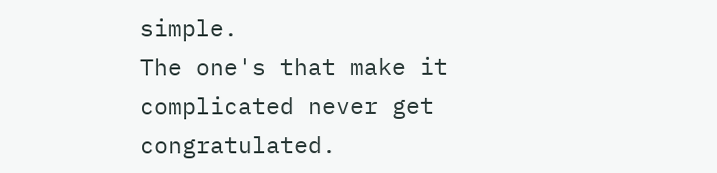simple.
The one's that make it complicated never get congratulated.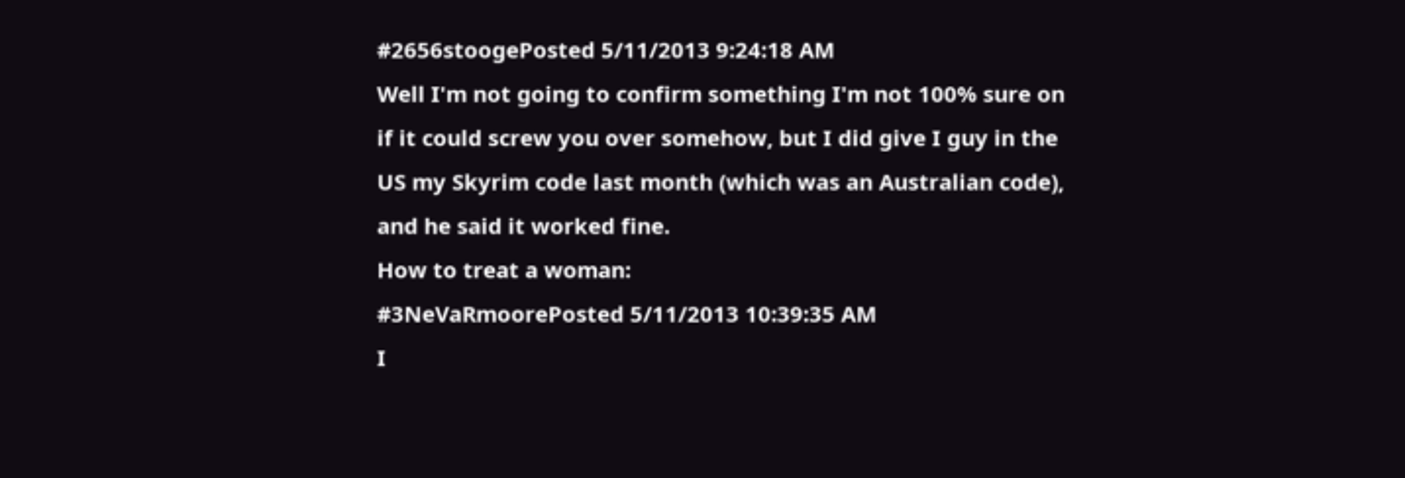#2656stoogePosted 5/11/2013 9:24:18 AM
Well I'm not going to confirm something I'm not 100% sure on if it could screw you over somehow, but I did give I guy in the US my Skyrim code last month (which was an Australian code), and he said it worked fine.
How to treat a woman:
#3NeVaRmoorePosted 5/11/2013 10:39:35 AM
I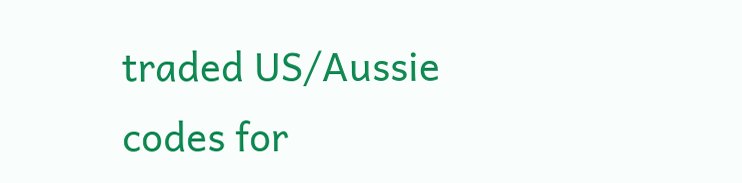traded US/Aussie codes for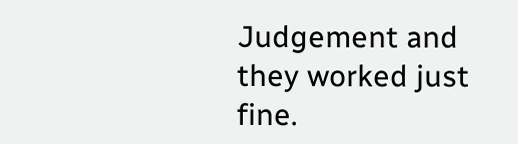Judgement and they worked just fine.